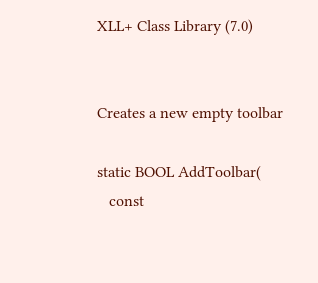XLL+ Class Library (7.0)


Creates a new empty toolbar

static BOOL AddToolbar(
   const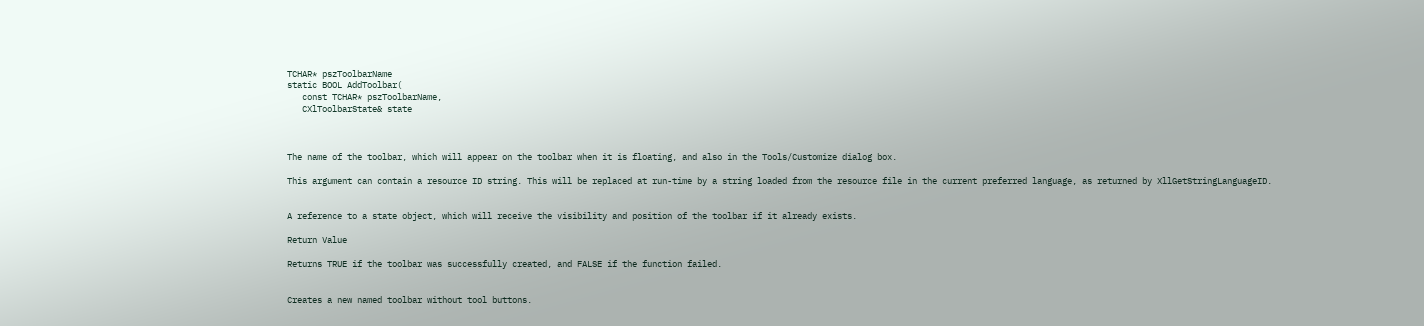TCHAR* pszToolbarName
static BOOL AddToolbar(
   const TCHAR* pszToolbarName,
   CXlToolbarState& state



The name of the toolbar, which will appear on the toolbar when it is floating, and also in the Tools/Customize dialog box.

This argument can contain a resource ID string. This will be replaced at run-time by a string loaded from the resource file in the current preferred language, as returned by XllGetStringLanguageID.


A reference to a state object, which will receive the visibility and position of the toolbar if it already exists.

Return Value

Returns TRUE if the toolbar was successfully created, and FALSE if the function failed.


Creates a new named toolbar without tool buttons.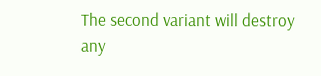The second variant will destroy any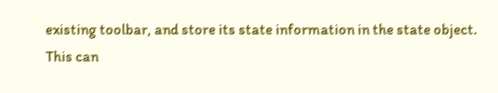existing toolbar, and store its state information in the state object. This can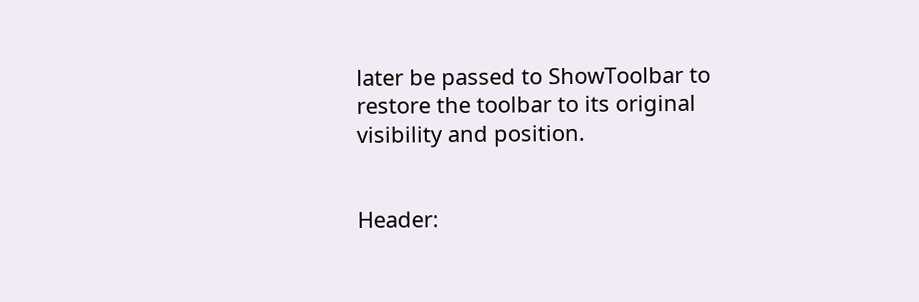later be passed to ShowToolbar to restore the toolbar to its original visibility and position.


Header: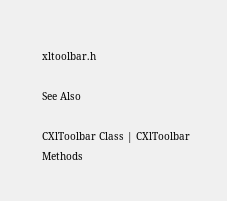xltoolbar.h

See Also

CXlToolbar Class | CXlToolbar Methods